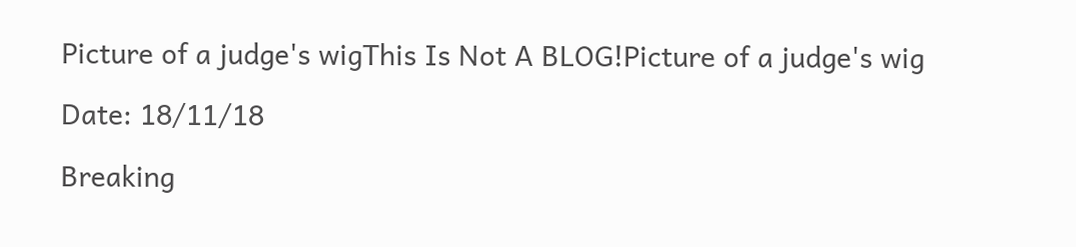Picture of a judge's wigThis Is Not A BLOG!Picture of a judge's wig

Date: 18/11/18

Breaking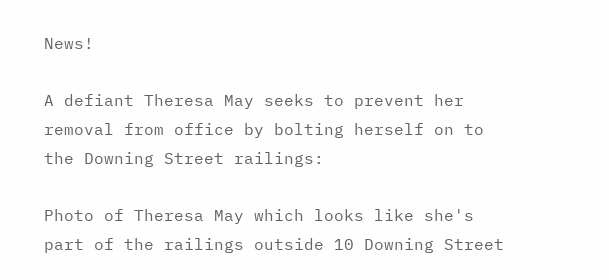News!

A defiant Theresa May seeks to prevent her removal from office by bolting herself on to the Downing Street railings:

Photo of Theresa May which looks like she's part of the railings outside 10 Downing Street